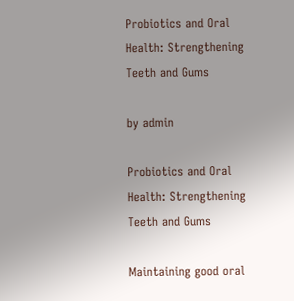Probiotics and Oral Health: Strengthening Teeth and Gums

by admin

Probiotics and Oral Health: Strengthening Teeth and Gums

Maintaining good oral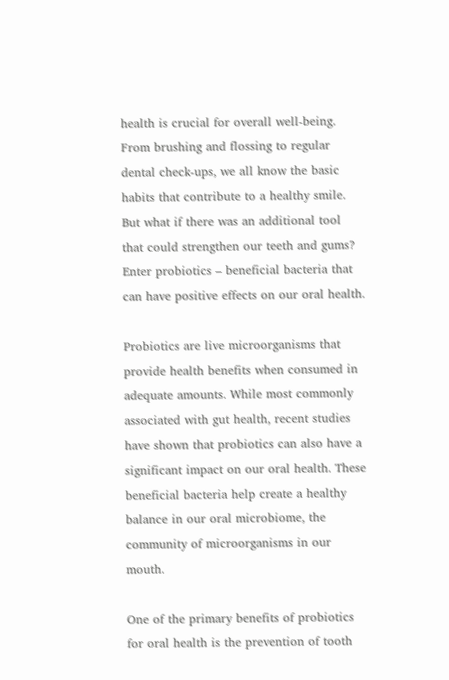health is crucial for overall well-being. From brushing and flossing to regular dental check-ups, we all know the basic habits that contribute to a healthy smile. But what if there was an additional tool that could strengthen our teeth and gums? Enter probiotics – beneficial bacteria that can have positive effects on our oral health.

Probiotics are live microorganisms that provide health benefits when consumed in adequate amounts. While most commonly associated with gut health, recent studies have shown that probiotics can also have a significant impact on our oral health. These beneficial bacteria help create a healthy balance in our oral microbiome, the community of microorganisms in our mouth.

One of the primary benefits of probiotics for oral health is the prevention of tooth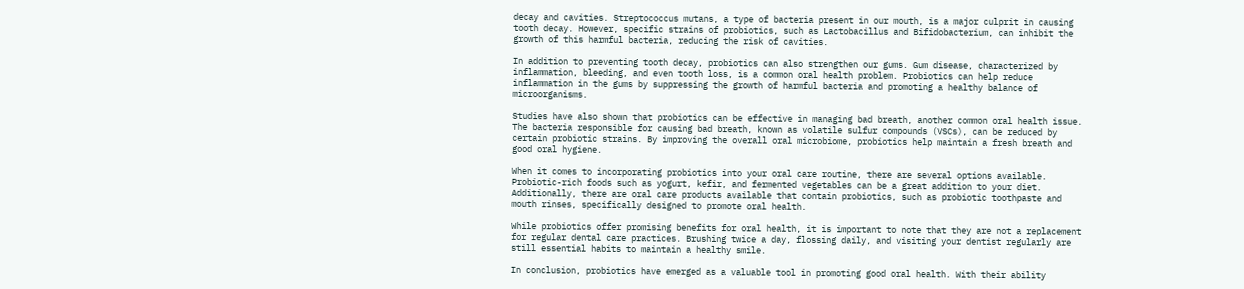decay and cavities. Streptococcus mutans, a type of bacteria present in our mouth, is a major culprit in causing tooth decay. However, specific strains of probiotics, such as Lactobacillus and Bifidobacterium, can inhibit the growth of this harmful bacteria, reducing the risk of cavities.

In addition to preventing tooth decay, probiotics can also strengthen our gums. Gum disease, characterized by inflammation, bleeding, and even tooth loss, is a common oral health problem. Probiotics can help reduce inflammation in the gums by suppressing the growth of harmful bacteria and promoting a healthy balance of microorganisms.

Studies have also shown that probiotics can be effective in managing bad breath, another common oral health issue. The bacteria responsible for causing bad breath, known as volatile sulfur compounds (VSCs), can be reduced by certain probiotic strains. By improving the overall oral microbiome, probiotics help maintain a fresh breath and good oral hygiene.

When it comes to incorporating probiotics into your oral care routine, there are several options available. Probiotic-rich foods such as yogurt, kefir, and fermented vegetables can be a great addition to your diet. Additionally, there are oral care products available that contain probiotics, such as probiotic toothpaste and mouth rinses, specifically designed to promote oral health.

While probiotics offer promising benefits for oral health, it is important to note that they are not a replacement for regular dental care practices. Brushing twice a day, flossing daily, and visiting your dentist regularly are still essential habits to maintain a healthy smile.

In conclusion, probiotics have emerged as a valuable tool in promoting good oral health. With their ability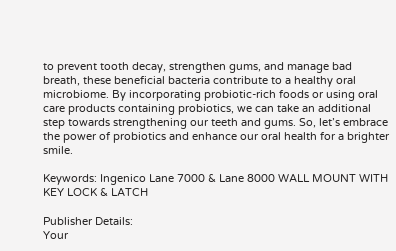to prevent tooth decay, strengthen gums, and manage bad breath, these beneficial bacteria contribute to a healthy oral microbiome. By incorporating probiotic-rich foods or using oral care products containing probiotics, we can take an additional step towards strengthening our teeth and gums. So, let’s embrace the power of probiotics and enhance our oral health for a brighter smile.

Keywords: Ingenico Lane 7000 & Lane 8000 WALL MOUNT WITH KEY LOCK & LATCH

Publisher Details:
Your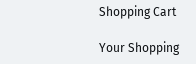Shopping Cart

Your Shopping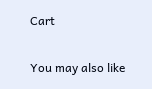Cart

You may also like